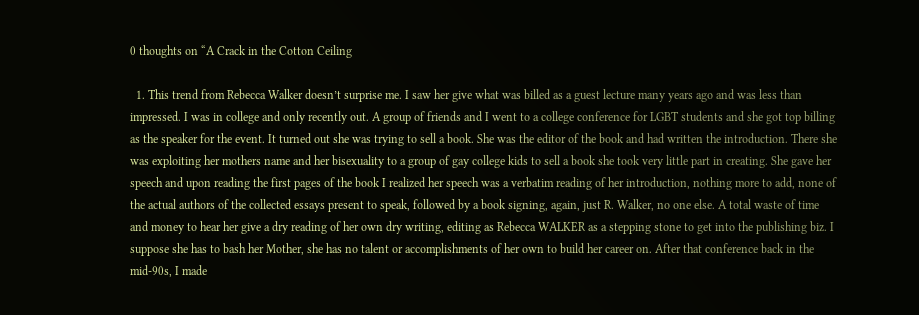0 thoughts on “A Crack in the Cotton Ceiling

  1. This trend from Rebecca Walker doesn’t surprise me. I saw her give what was billed as a guest lecture many years ago and was less than impressed. I was in college and only recently out. A group of friends and I went to a college conference for LGBT students and she got top billing as the speaker for the event. It turned out she was trying to sell a book. She was the editor of the book and had written the introduction. There she was exploiting her mothers name and her bisexuality to a group of gay college kids to sell a book she took very little part in creating. She gave her speech and upon reading the first pages of the book I realized her speech was a verbatim reading of her introduction, nothing more to add, none of the actual authors of the collected essays present to speak, followed by a book signing, again, just R. Walker, no one else. A total waste of time and money to hear her give a dry reading of her own dry writing, editing as Rebecca WALKER as a stepping stone to get into the publishing biz. I suppose she has to bash her Mother, she has no talent or accomplishments of her own to build her career on. After that conference back in the mid-90s, I made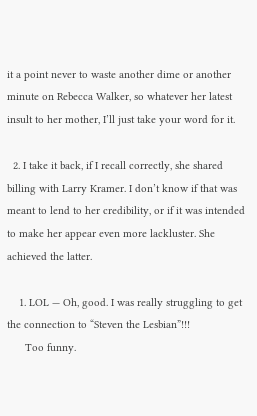it a point never to waste another dime or another minute on Rebecca Walker, so whatever her latest insult to her mother, I’ll just take your word for it.

  2. I take it back, if I recall correctly, she shared billing with Larry Kramer. I don’t know if that was meant to lend to her credibility, or if it was intended to make her appear even more lackluster. She achieved the latter.

    1. LOL — Oh, good. I was really struggling to get the connection to “Steven the Lesbian”!!!
      Too funny.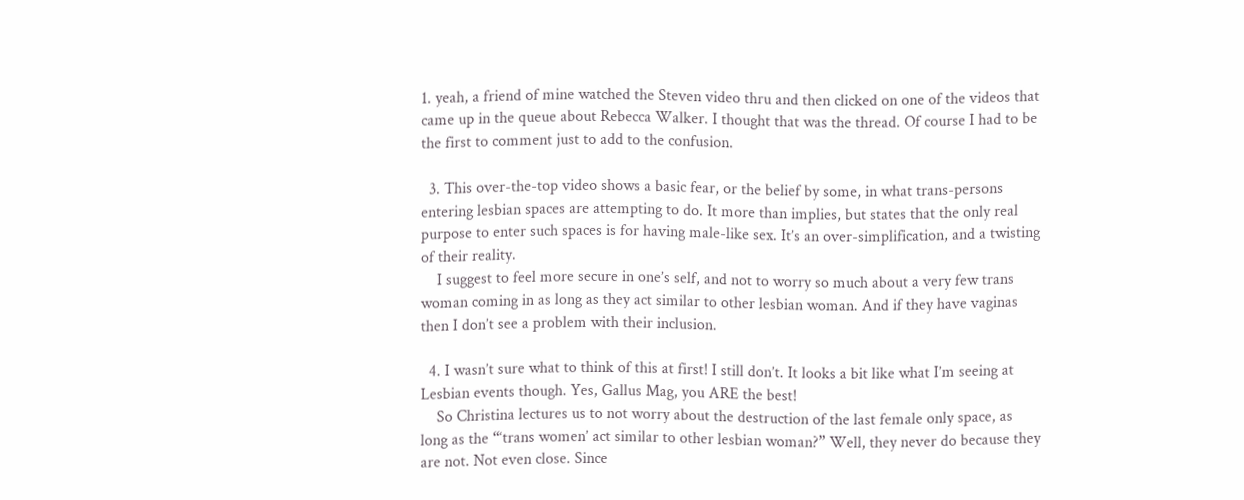1. yeah, a friend of mine watched the Steven video thru and then clicked on one of the videos that came up in the queue about Rebecca Walker. I thought that was the thread. Of course I had to be the first to comment just to add to the confusion.

  3. This over-the-top video shows a basic fear, or the belief by some, in what trans-persons entering lesbian spaces are attempting to do. It more than implies, but states that the only real purpose to enter such spaces is for having male-like sex. It’s an over-simplification, and a twisting of their reality.
    I suggest to feel more secure in one’s self, and not to worry so much about a very few trans woman coming in as long as they act similar to other lesbian woman. And if they have vaginas then I don’t see a problem with their inclusion.

  4. I wasn’t sure what to think of this at first! I still don’t. It looks a bit like what I’m seeing at Lesbian events though. Yes, Gallus Mag, you ARE the best!
    So Christina lectures us to not worry about the destruction of the last female only space, as long as the “‘trans women’ act similar to other lesbian woman?” Well, they never do because they are not. Not even close. Since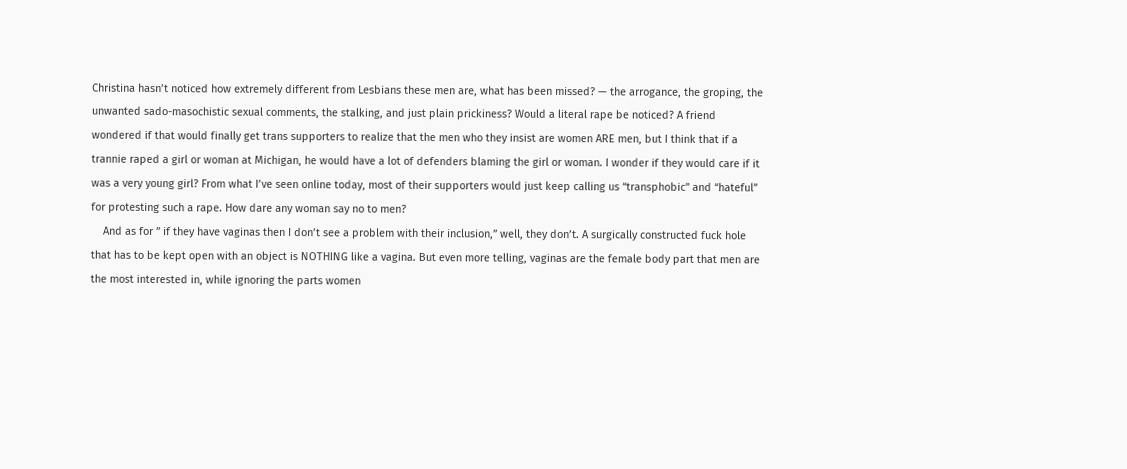Christina hasn’t noticed how extremely different from Lesbians these men are, what has been missed? — the arrogance, the groping, the unwanted sado-masochistic sexual comments, the stalking, and just plain prickiness? Would a literal rape be noticed? A friend wondered if that would finally get trans supporters to realize that the men who they insist are women ARE men, but I think that if a trannie raped a girl or woman at Michigan, he would have a lot of defenders blaming the girl or woman. I wonder if they would care if it was a very young girl? From what I’ve seen online today, most of their supporters would just keep calling us “transphobic” and “hateful” for protesting such a rape. How dare any woman say no to men?
    And as for ” if they have vaginas then I don’t see a problem with their inclusion,” well, they don’t. A surgically constructed fuck hole that has to be kept open with an object is NOTHING like a vagina. But even more telling, vaginas are the female body part that men are the most interested in, while ignoring the parts women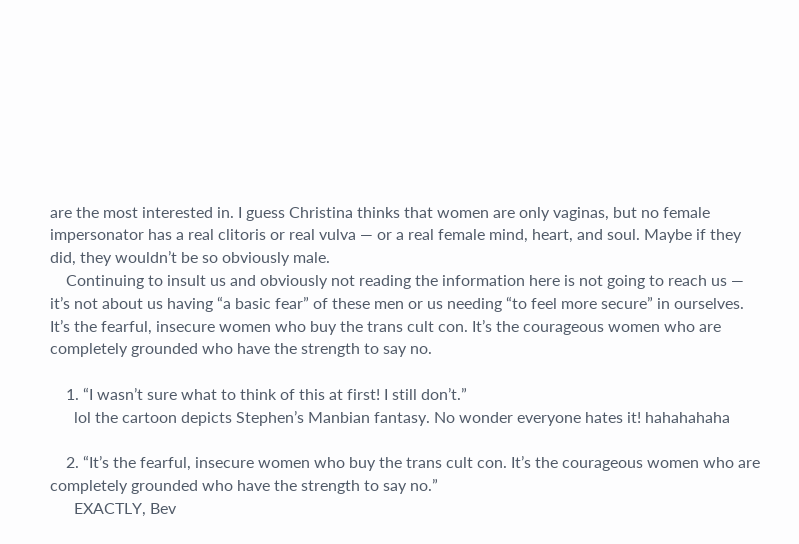are the most interested in. I guess Christina thinks that women are only vaginas, but no female impersonator has a real clitoris or real vulva — or a real female mind, heart, and soul. Maybe if they did, they wouldn’t be so obviously male.
    Continuing to insult us and obviously not reading the information here is not going to reach us — it’s not about us having “a basic fear” of these men or us needing “to feel more secure” in ourselves. It’s the fearful, insecure women who buy the trans cult con. It’s the courageous women who are completely grounded who have the strength to say no.

    1. “I wasn’t sure what to think of this at first! I still don’t.”
      lol the cartoon depicts Stephen’s Manbian fantasy. No wonder everyone hates it! hahahahaha

    2. “It’s the fearful, insecure women who buy the trans cult con. It’s the courageous women who are completely grounded who have the strength to say no.”
      EXACTLY, Bev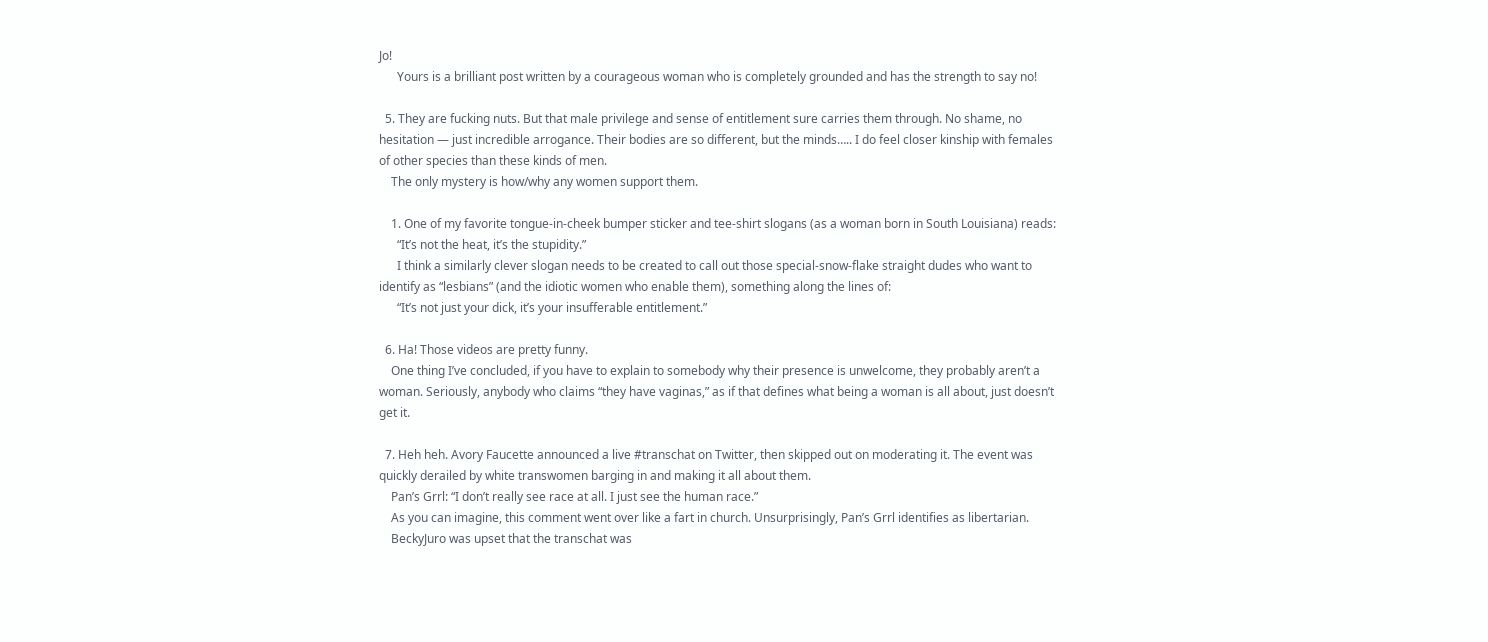Jo!
      Yours is a brilliant post written by a courageous woman who is completely grounded and has the strength to say no!

  5. They are fucking nuts. But that male privilege and sense of entitlement sure carries them through. No shame, no hesitation — just incredible arrogance. Their bodies are so different, but the minds….. I do feel closer kinship with females of other species than these kinds of men.
    The only mystery is how/why any women support them.

    1. One of my favorite tongue-in-cheek bumper sticker and tee-shirt slogans (as a woman born in South Louisiana) reads:
      “It’s not the heat, it’s the stupidity.”
      I think a similarly clever slogan needs to be created to call out those special-snow-flake straight dudes who want to identify as “lesbians” (and the idiotic women who enable them), something along the lines of:
      “It’s not just your dick, it’s your insufferable entitlement.”

  6. Ha! Those videos are pretty funny.
    One thing I’ve concluded, if you have to explain to somebody why their presence is unwelcome, they probably aren’t a woman. Seriously, anybody who claims “they have vaginas,” as if that defines what being a woman is all about, just doesn’t get it.

  7. Heh heh. Avory Faucette announced a live #transchat on Twitter, then skipped out on moderating it. The event was quickly derailed by white transwomen barging in and making it all about them.
    Pan’s Grrl: “I don’t really see race at all. I just see the human race.”
    As you can imagine, this comment went over like a fart in church. Unsurprisingly, Pan’s Grrl identifies as libertarian.
    BeckyJuro was upset that the transchat was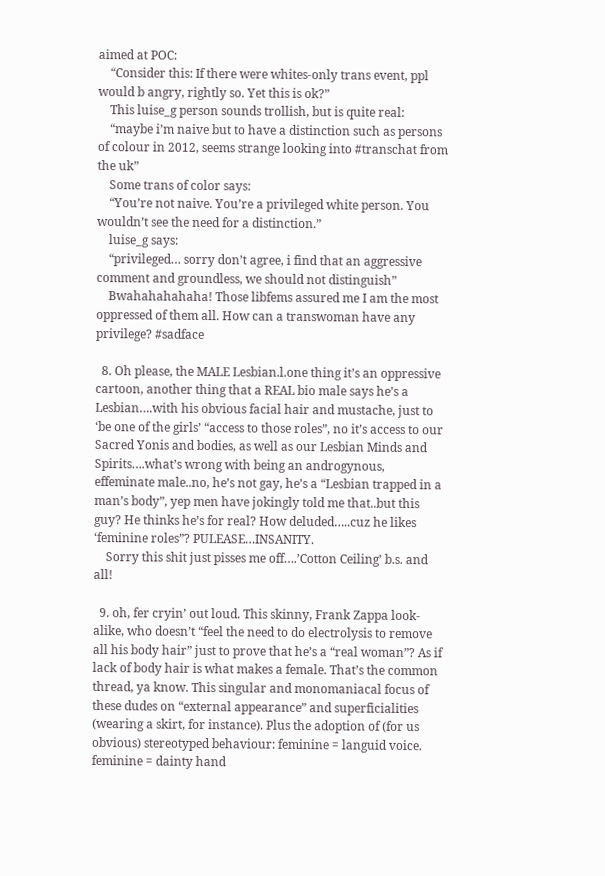aimed at POC:
    “Consider this: If there were whites-only trans event, ppl would b angry, rightly so. Yet this is ok?”
    This luise_g person sounds trollish, but is quite real:
    “maybe i’m naive but to have a distinction such as persons of colour in 2012, seems strange looking into #transchat from the uk”
    Some trans of color says:
    “You’re not naive. You’re a privileged white person. You wouldn’t see the need for a distinction.”
    luise_g says:
    “privileged… sorry don’t agree, i find that an aggressive comment and groundless, we should not distinguish”
    Bwahahahahaha! Those libfems assured me I am the most oppressed of them all. How can a transwoman have any privilege? #sadface

  8. Oh please, the MALE Lesbian.l.one thing it’s an oppressive cartoon, another thing that a REAL bio male says he’s a Lesbian….with his obvious facial hair and mustache, just to ‘be one of the girls’ “access to those roles”, no it’s access to our Sacred Yonis and bodies, as well as our Lesbian Minds and Spirits….what’s wrong with being an androgynous, effeminate male..no, he’s not gay, he’s a “Lesbian trapped in a man’s body”, yep men have jokingly told me that..but this guy? He thinks he’s for real? How deluded…..cuz he likes ‘feminine roles”? PULEASE…INSANITY.
    Sorry this shit just pisses me off….’Cotton Ceiling’ b.s. and all!

  9. oh, fer cryin’ out loud. This skinny, Frank Zappa look-alike, who doesn’t “feel the need to do electrolysis to remove all his body hair” just to prove that he’s a “real woman”? As if lack of body hair is what makes a female. That’s the common thread, ya know. This singular and monomaniacal focus of these dudes on “external appearance” and superficialities (wearing a skirt, for instance). Plus the adoption of (for us obvious) stereotyped behaviour: feminine = languid voice. feminine = dainty hand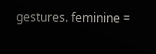gestures. feminine =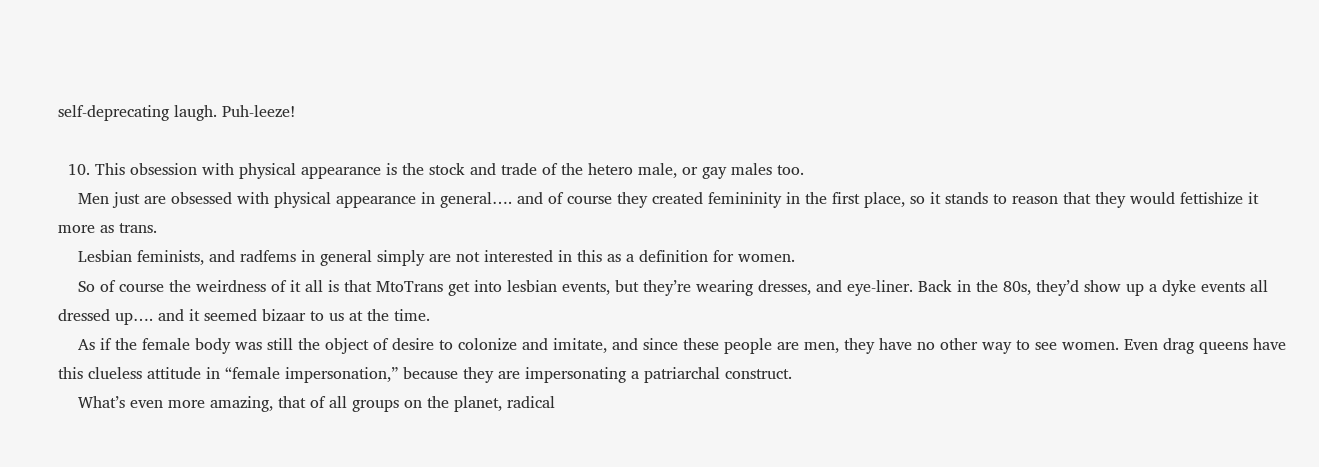self-deprecating laugh. Puh-leeze!

  10. This obsession with physical appearance is the stock and trade of the hetero male, or gay males too.
    Men just are obsessed with physical appearance in general…. and of course they created femininity in the first place, so it stands to reason that they would fettishize it more as trans.
    Lesbian feminists, and radfems in general simply are not interested in this as a definition for women.
    So of course the weirdness of it all is that MtoTrans get into lesbian events, but they’re wearing dresses, and eye-liner. Back in the 80s, they’d show up a dyke events all dressed up…. and it seemed bizaar to us at the time.
    As if the female body was still the object of desire to colonize and imitate, and since these people are men, they have no other way to see women. Even drag queens have this clueless attitude in “female impersonation,” because they are impersonating a patriarchal construct.
    What’s even more amazing, that of all groups on the planet, radical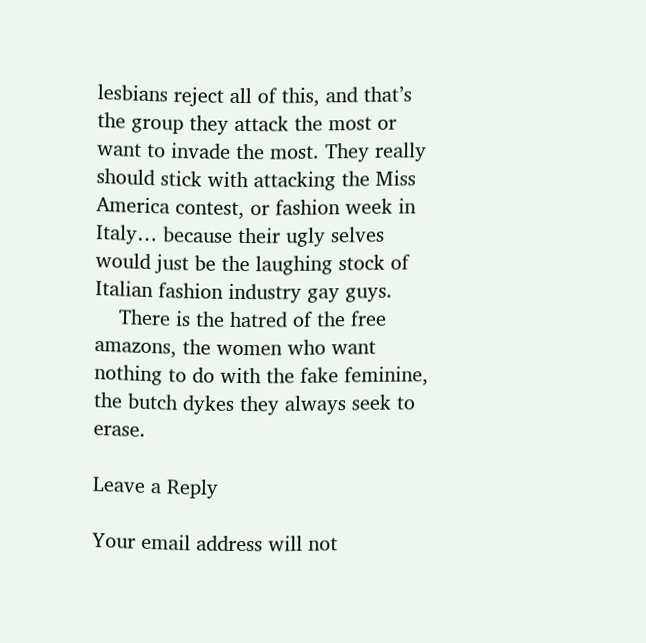lesbians reject all of this, and that’s the group they attack the most or want to invade the most. They really should stick with attacking the Miss America contest, or fashion week in Italy… because their ugly selves would just be the laughing stock of Italian fashion industry gay guys.
    There is the hatred of the free amazons, the women who want nothing to do with the fake feminine, the butch dykes they always seek to erase.

Leave a Reply

Your email address will not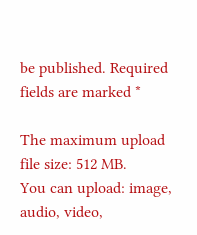be published. Required fields are marked *

The maximum upload file size: 512 MB.
You can upload: image, audio, video,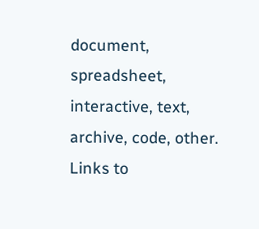document, spreadsheet, interactive, text, archive, code, other.
Links to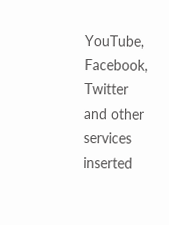YouTube, Facebook, Twitter and other services inserted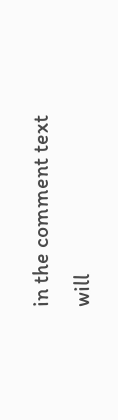in the comment text will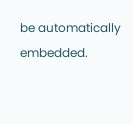be automatically embedded.